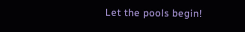Let the pools begin!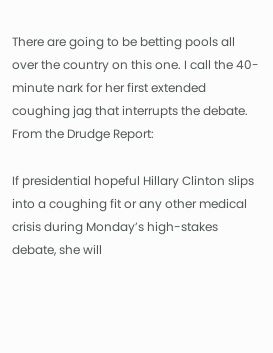There are going to be betting pools all over the country on this one. I call the 40-minute nark for her first extended coughing jag that interrupts the debate. From the Drudge Report:

If presidential hopeful Hillary Clinton slips into a coughing fit or any other medical crisis during Monday’s high-stakes debate, she will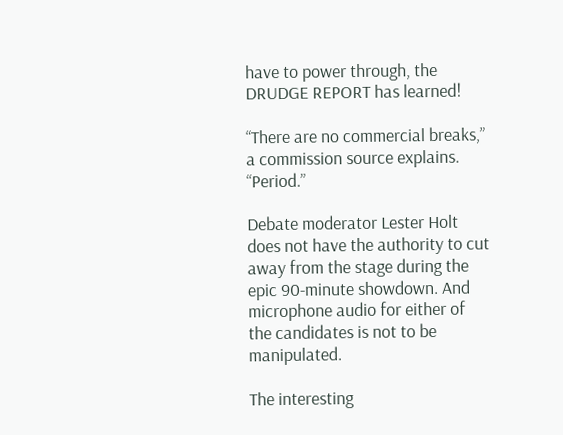have to power through, the DRUDGE REPORT has learned!

“There are no commercial breaks,” a commission source explains. “Period.”

Debate moderator Lester Holt does not have the authority to cut away from the stage during the epic 90-minute showdown. And microphone audio for either of the candidates is not to be manipulated.

The interesting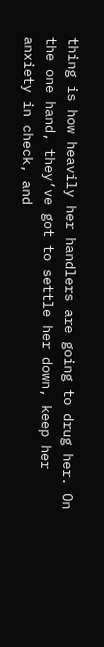thing is how heavily her handlers are going to drug her. On the one hand, they’ve got to settle her down, keep her anxiety in check, and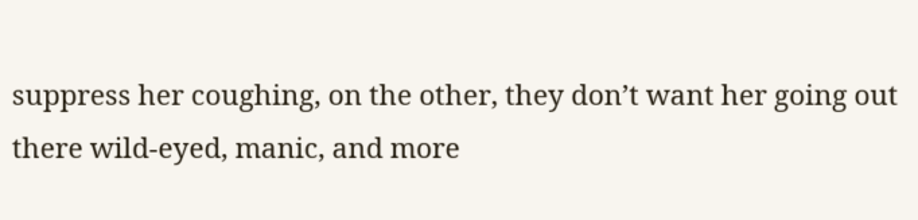suppress her coughing, on the other, they don’t want her going out there wild-eyed, manic, and more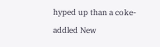hyped up than a coke-addled New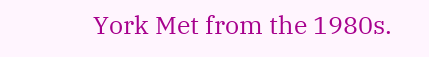York Met from the 1980s.